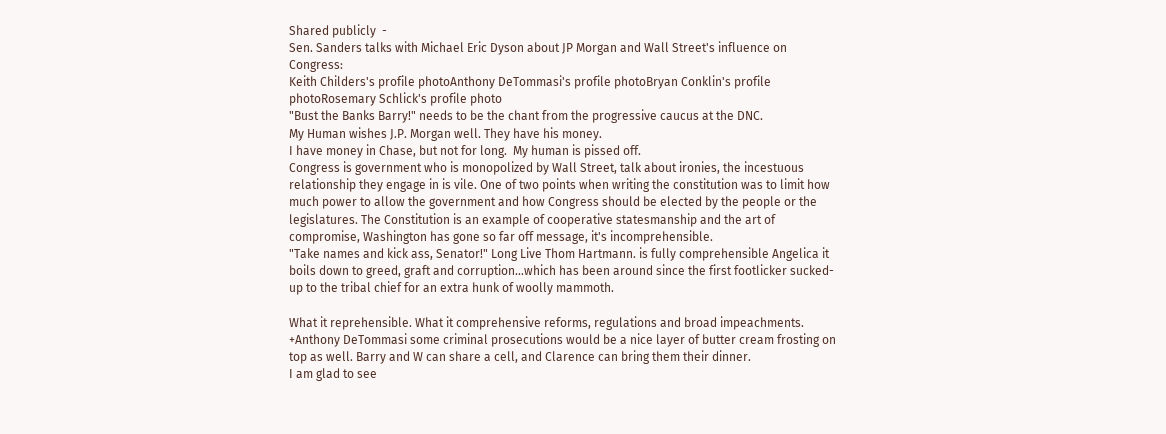Shared publicly  -
Sen. Sanders talks with Michael Eric Dyson about JP Morgan and Wall Street's influence on Congress:
Keith Childers's profile photoAnthony DeTommasi's profile photoBryan Conklin's profile photoRosemary Schlick's profile photo
"Bust the Banks Barry!" needs to be the chant from the progressive caucus at the DNC.
My Human wishes J.P. Morgan well. They have his money.
I have money in Chase, but not for long.  My human is pissed off.
Congress is government who is monopolized by Wall Street, talk about ironies, the incestuous relationship they engage in is vile. One of two points when writing the constitution was to limit how much power to allow the government and how Congress should be elected by the people or the legislatures. The Constitution is an example of cooperative statesmanship and the art of compromise, Washington has gone so far off message, it's incomprehensible.
"Take names and kick ass, Senator!" Long Live Thom Hartmann. is fully comprehensible Angelica it boils down to greed, graft and corruption...which has been around since the first footlicker sucked-up to the tribal chief for an extra hunk of woolly mammoth.

What it reprehensible. What it comprehensive reforms, regulations and broad impeachments.
+Anthony DeTommasi some criminal prosecutions would be a nice layer of butter cream frosting on top as well. Barry and W can share a cell, and Clarence can bring them their dinner.
I am glad to see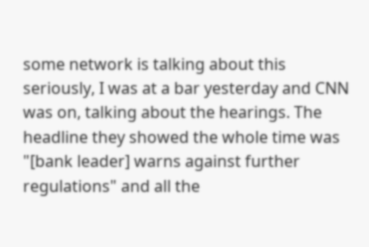some network is talking about this seriously, I was at a bar yesterday and CNN was on, talking about the hearings. The headline they showed the whole time was "[bank leader] warns against further regulations" and all the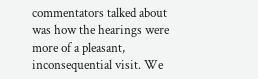commentators talked about was how the hearings were more of a pleasant, inconsequential visit. We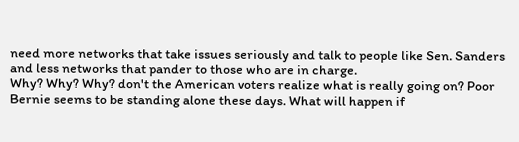need more networks that take issues seriously and talk to people like Sen. Sanders and less networks that pander to those who are in charge.
Why? Why? Why? don't the American voters realize what is really going on? Poor Bernie seems to be standing alone these days. What will happen if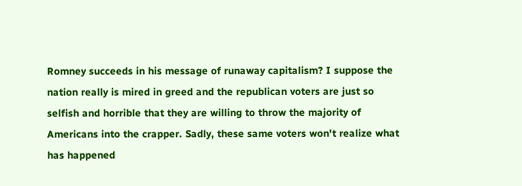Romney succeeds in his message of runaway capitalism? I suppose the nation really is mired in greed and the republican voters are just so selfish and horrible that they are willing to throw the majority of Americans into the crapper. Sadly, these same voters won't realize what has happened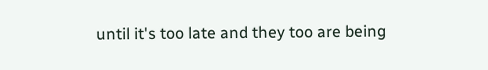until it's too late and they too are being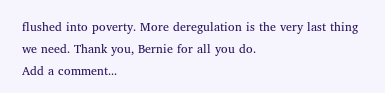flushed into poverty. More deregulation is the very last thing we need. Thank you, Bernie for all you do.
Add a comment...